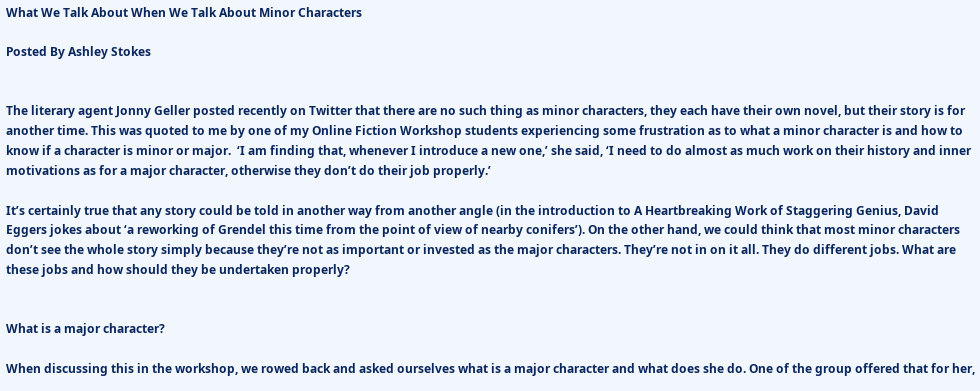What We Talk About When We Talk About Minor Characters

Posted By Ashley Stokes


The literary agent Jonny Geller posted recently on Twitter that there are no such thing as minor characters, they each have their own novel, but their story is for another time. This was quoted to me by one of my Online Fiction Workshop students experiencing some frustration as to what a minor character is and how to know if a character is minor or major.  ‘I am finding that, whenever I introduce a new one,’ she said, ‘I need to do almost as much work on their history and inner motivations as for a major character, otherwise they don’t do their job properly.’

It’s certainly true that any story could be told in another way from another angle (in the introduction to A Heartbreaking Work of Staggering Genius, David Eggers jokes about ‘a reworking of Grendel this time from the point of view of nearby conifers’). On the other hand, we could think that most minor characters don’t see the whole story simply because they’re not as important or invested as the major characters. They’re not in on it all. They do different jobs. What are these jobs and how should they be undertaken properly?


What is a major character?

When discussing this in the workshop, we rowed back and asked ourselves what is a major character and what does she do. One of the group offered that for her,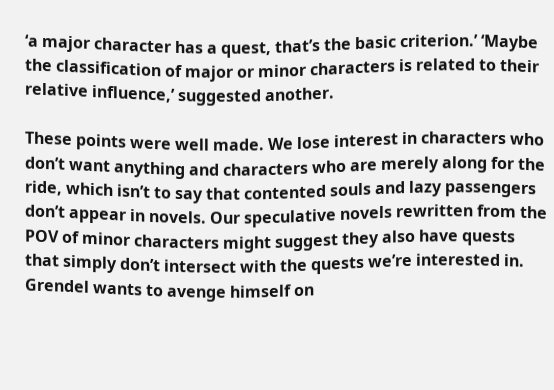‘a major character has a quest, that’s the basic criterion.’ ‘Maybe the classification of major or minor characters is related to their relative influence,’ suggested another.

These points were well made. We lose interest in characters who don’t want anything and characters who are merely along for the ride, which isn’t to say that contented souls and lazy passengers don’t appear in novels. Our speculative novels rewritten from the POV of minor characters might suggest they also have quests that simply don’t intersect with the quests we’re interested in. Grendel wants to avenge himself on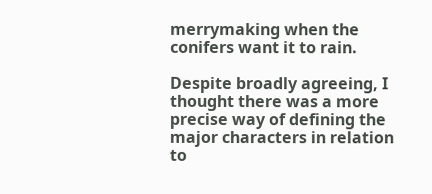merrymaking when the conifers want it to rain.

Despite broadly agreeing, I thought there was a more precise way of defining the major characters in relation to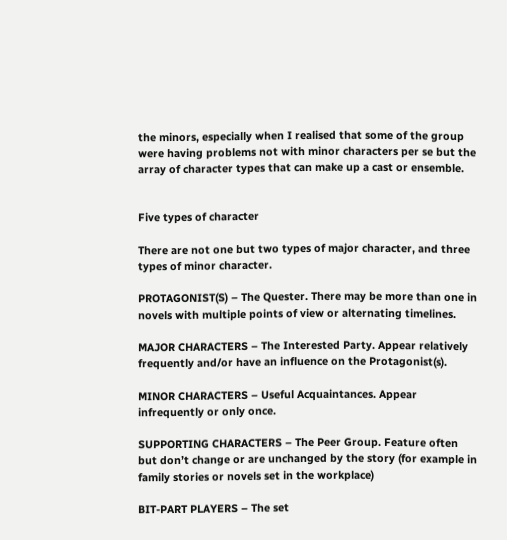the minors, especially when I realised that some of the group were having problems not with minor characters per se but the array of character types that can make up a cast or ensemble.


Five types of character

There are not one but two types of major character, and three types of minor character.

PROTAGONIST(S) – The Quester. There may be more than one in novels with multiple points of view or alternating timelines.

MAJOR CHARACTERS – The Interested Party. Appear relatively frequently and/or have an influence on the Protagonist(s).

MINOR CHARACTERS – Useful Acquaintances. Appear infrequently or only once.

SUPPORTING CHARACTERS – The Peer Group. Feature often but don’t change or are unchanged by the story (for example in family stories or novels set in the workplace)

BIT-PART PLAYERS – The set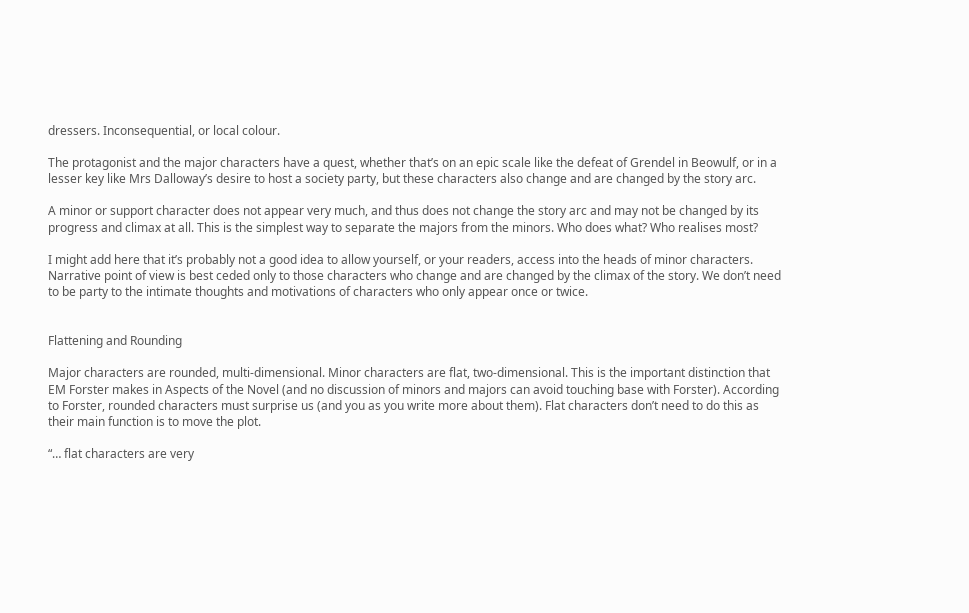dressers. Inconsequential, or local colour.

The protagonist and the major characters have a quest, whether that’s on an epic scale like the defeat of Grendel in Beowulf, or in a lesser key like Mrs Dalloway’s desire to host a society party, but these characters also change and are changed by the story arc.

A minor or support character does not appear very much, and thus does not change the story arc and may not be changed by its progress and climax at all. This is the simplest way to separate the majors from the minors. Who does what? Who realises most?

I might add here that it’s probably not a good idea to allow yourself, or your readers, access into the heads of minor characters. Narrative point of view is best ceded only to those characters who change and are changed by the climax of the story. We don’t need to be party to the intimate thoughts and motivations of characters who only appear once or twice.


Flattening and Rounding

Major characters are rounded, multi-dimensional. Minor characters are flat, two-dimensional. This is the important distinction that EM Forster makes in Aspects of the Novel (and no discussion of minors and majors can avoid touching base with Forster). According to Forster, rounded characters must surprise us (and you as you write more about them). Flat characters don’t need to do this as their main function is to move the plot.

“… flat characters are very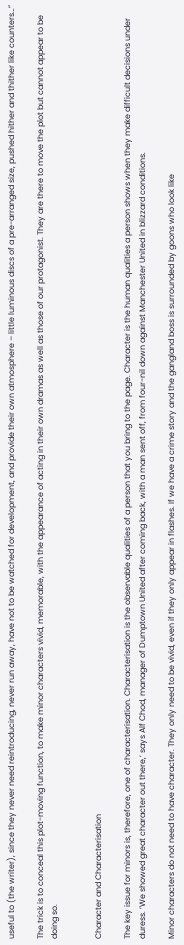useful to (the writer), since they never need reintroducing, never run away, have not to be watched for development, and provide their own atmosphere – little luminous discs of a pre-arranged size, pushed hither and thither like counters…”

The trick is to conceal this plot-moving function, to make minor characters vivid, memorable, with the appearance of acting in their own dramas as well as those of our protagonist. They are there to move the plot but cannot appear to be doing so.


Character and Characterisation

The key issue for minors is, therefore, one of characterisation. Characterisation is the observable qualities of a person that you bring to the page. Character is the human qualities a person shows when they make difficult decisions under duress. ‘We showed great character out there,’ says Alf Chod, manager of Dumptown United after coming back, with a man sent off, from four-nil down against Manchester United in blizzard conditions.

Minor characters do not need to have character. They only need to be vivid, even if they only appear in flashes. If we have a crime story and the gangland boss is surrounded by goons who look like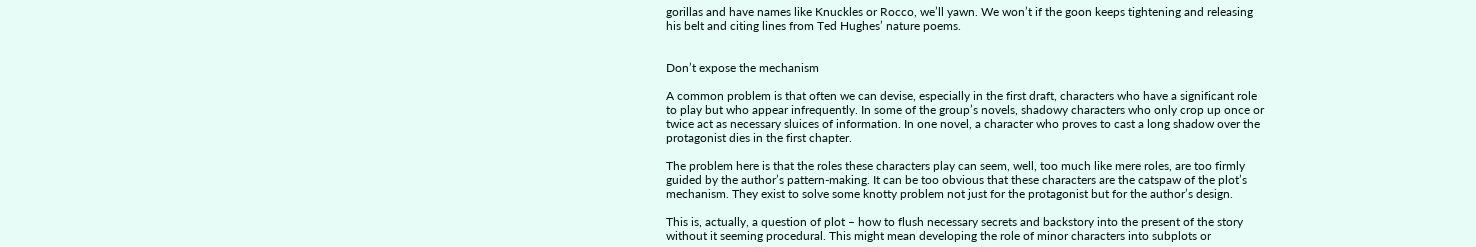gorillas and have names like Knuckles or Rocco, we’ll yawn. We won’t if the goon keeps tightening and releasing his belt and citing lines from Ted Hughes’ nature poems.


Don’t expose the mechanism

A common problem is that often we can devise, especially in the first draft, characters who have a significant role to play but who appear infrequently. In some of the group’s novels, shadowy characters who only crop up once or twice act as necessary sluices of information. In one novel, a character who proves to cast a long shadow over the protagonist dies in the first chapter.

The problem here is that the roles these characters play can seem, well, too much like mere roles, are too firmly guided by the author’s pattern-making. It can be too obvious that these characters are the catspaw of the plot’s mechanism. They exist to solve some knotty problem not just for the protagonist but for the author’s design.

This is, actually, a question of plot – how to flush necessary secrets and backstory into the present of the story without it seeming procedural. This might mean developing the role of minor characters into subplots or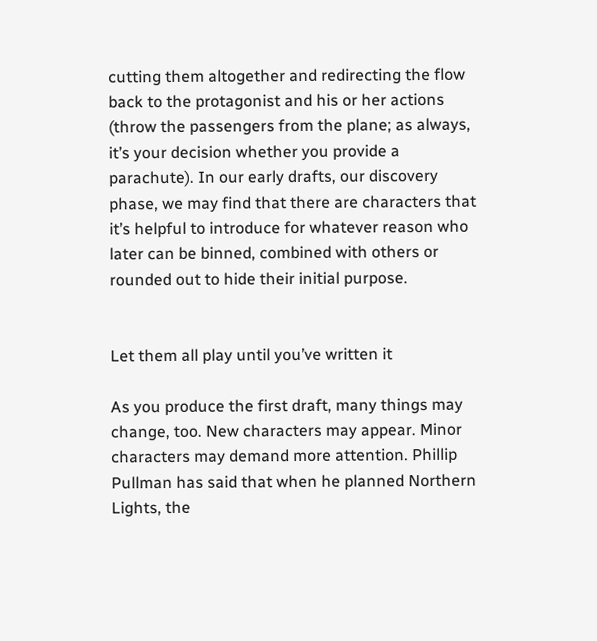cutting them altogether and redirecting the flow back to the protagonist and his or her actions (throw the passengers from the plane; as always, it’s your decision whether you provide a parachute). In our early drafts, our discovery phase, we may find that there are characters that it’s helpful to introduce for whatever reason who later can be binned, combined with others or rounded out to hide their initial purpose.


Let them all play until you’ve written it

As you produce the first draft, many things may change, too. New characters may appear. Minor characters may demand more attention. Phillip Pullman has said that when he planned Northern Lights, the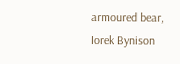armoured bear, Iorek Bynison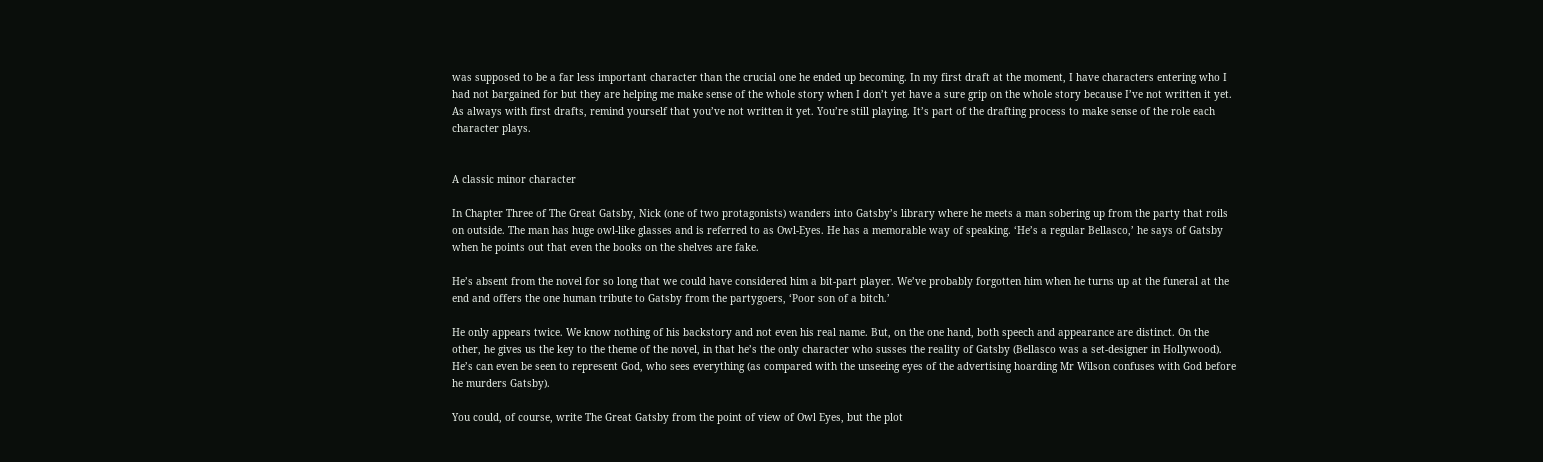was supposed to be a far less important character than the crucial one he ended up becoming. In my first draft at the moment, I have characters entering who I had not bargained for but they are helping me make sense of the whole story when I don’t yet have a sure grip on the whole story because I’ve not written it yet. As always with first drafts, remind yourself that you’ve not written it yet. You’re still playing. It’s part of the drafting process to make sense of the role each character plays.


A classic minor character

In Chapter Three of The Great Gatsby, Nick (one of two protagonists) wanders into Gatsby’s library where he meets a man sobering up from the party that roils on outside. The man has huge owl-like glasses and is referred to as Owl-Eyes. He has a memorable way of speaking. ‘He’s a regular Bellasco,’ he says of Gatsby when he points out that even the books on the shelves are fake.

He’s absent from the novel for so long that we could have considered him a bit-part player. We’ve probably forgotten him when he turns up at the funeral at the end and offers the one human tribute to Gatsby from the partygoers, ‘Poor son of a bitch.’

He only appears twice. We know nothing of his backstory and not even his real name. But, on the one hand, both speech and appearance are distinct. On the other, he gives us the key to the theme of the novel, in that he’s the only character who susses the reality of Gatsby (Bellasco was a set-designer in Hollywood). He’s can even be seen to represent God, who sees everything (as compared with the unseeing eyes of the advertising hoarding Mr Wilson confuses with God before he murders Gatsby).

You could, of course, write The Great Gatsby from the point of view of Owl Eyes, but the plot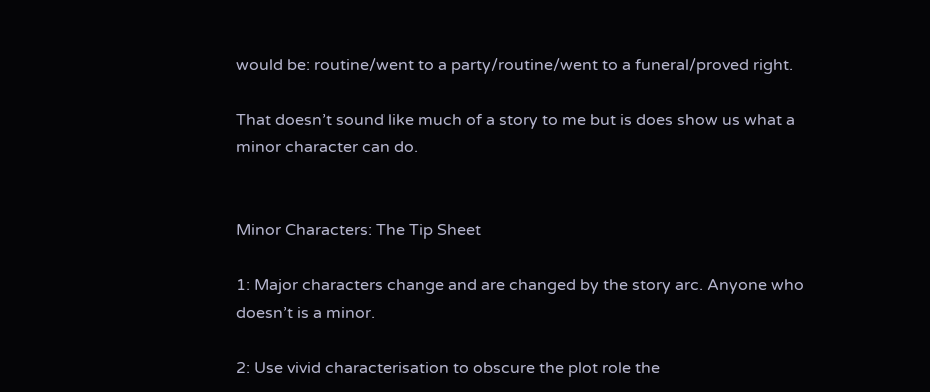would be: routine/went to a party/routine/went to a funeral/proved right.

That doesn’t sound like much of a story to me but is does show us what a minor character can do.


Minor Characters: The Tip Sheet

1: Major characters change and are changed by the story arc. Anyone who doesn’t is a minor.

2: Use vivid characterisation to obscure the plot role the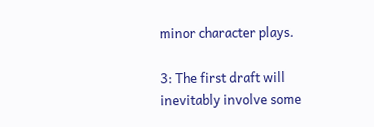minor character plays.

3: The first draft will inevitably involve some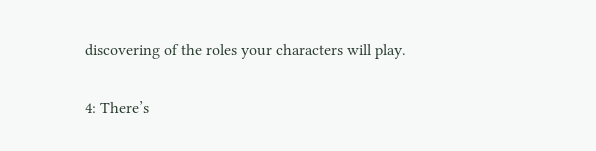discovering of the roles your characters will play.

4: There’s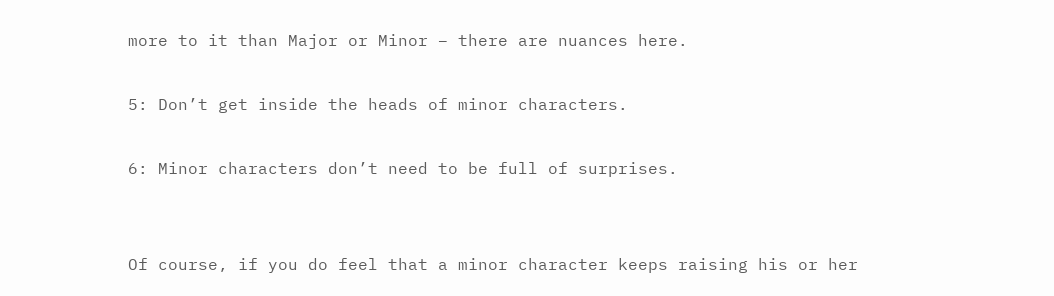more to it than Major or Minor – there are nuances here.

5: Don’t get inside the heads of minor characters.

6: Minor characters don’t need to be full of surprises.


Of course, if you do feel that a minor character keeps raising his or her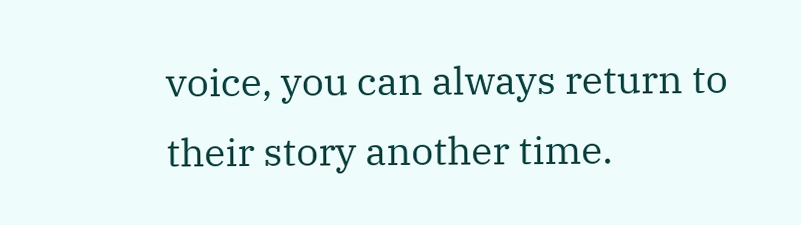voice, you can always return to their story another time.